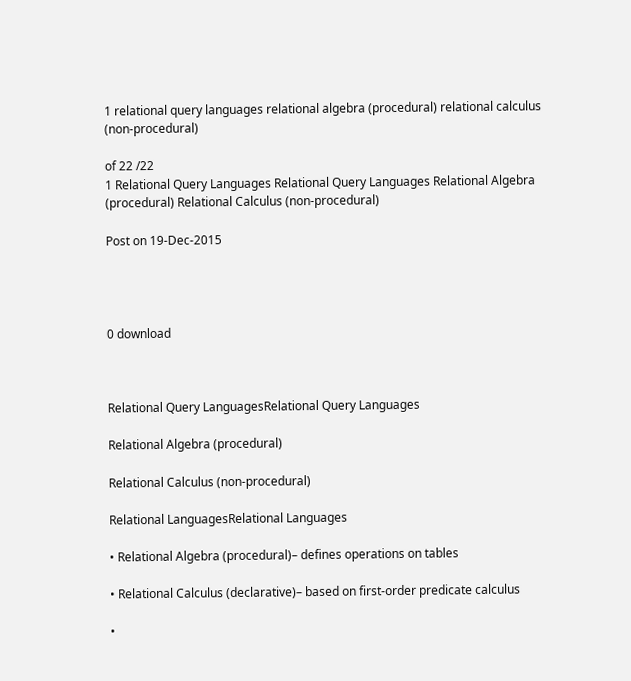1 relational query languages relational algebra (procedural) relational calculus (non-procedural)

of 22 /22
1 Relational Query Languages Relational Query Languages Relational Algebra (procedural) Relational Calculus (non-procedural)

Post on 19-Dec-2015




0 download



Relational Query LanguagesRelational Query Languages

Relational Algebra (procedural)

Relational Calculus (non-procedural)

Relational LanguagesRelational Languages

• Relational Algebra (procedural)– defines operations on tables

• Relational Calculus (declarative)– based on first-order predicate calculus

•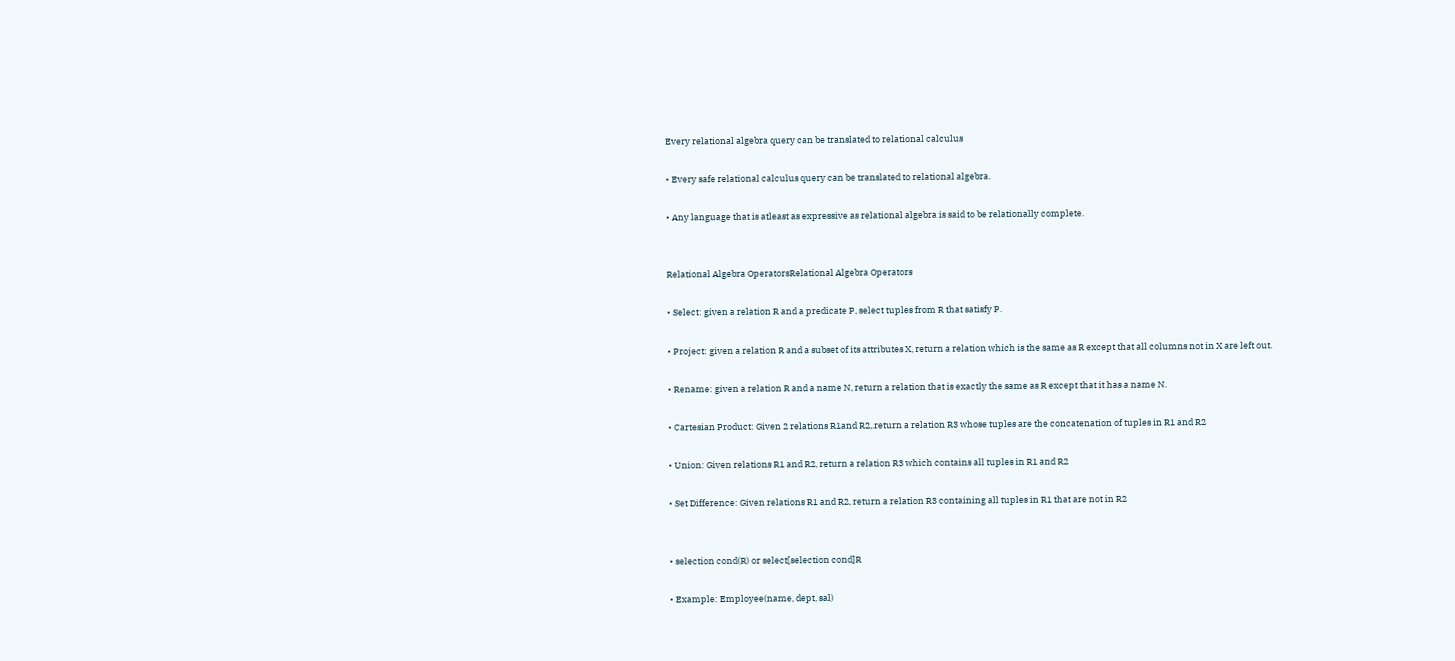Every relational algebra query can be translated to relational calculus

• Every safe relational calculus query can be translated to relational algebra.

• Any language that is atleast as expressive as relational algebra is said to be relationally complete.


Relational Algebra OperatorsRelational Algebra Operators

• Select: given a relation R and a predicate P, select tuples from R that satisfy P.

• Project: given a relation R and a subset of its attributes X, return a relation which is the same as R except that all columns not in X are left out.

• Rename: given a relation R and a name N, return a relation that is exactly the same as R except that it has a name N.

• Cartesian Product: Given 2 relations R1and R2,.return a relation R3 whose tuples are the concatenation of tuples in R1 and R2

• Union: Given relations R1 and R2, return a relation R3 which contains all tuples in R1 and R2

• Set Difference: Given relations R1 and R2, return a relation R3 containing all tuples in R1 that are not in R2


• selection cond(R) or select[selection cond]R

• Example: Employee(name, dept, sal)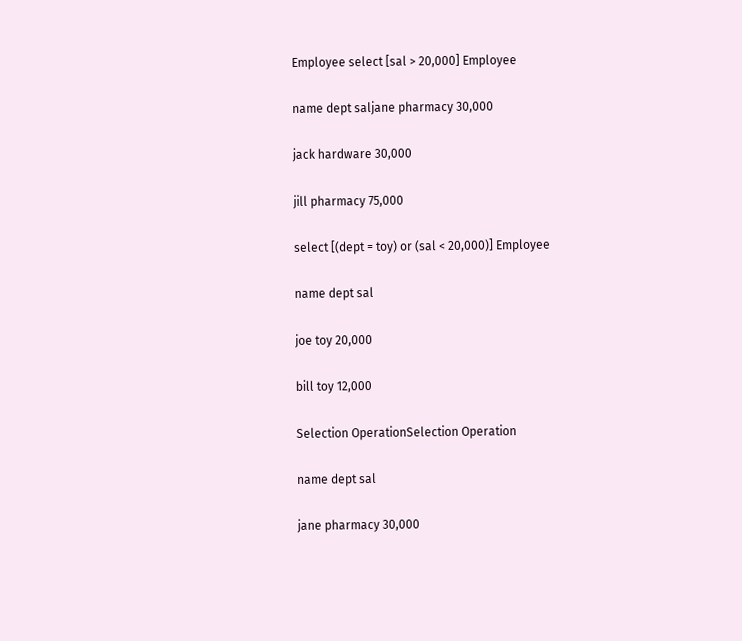Employee select [sal > 20,000] Employee

name dept saljane pharmacy 30,000

jack hardware 30,000

jill pharmacy 75,000

select [(dept = toy) or (sal < 20,000)] Employee

name dept sal

joe toy 20,000

bill toy 12,000

Selection OperationSelection Operation

name dept sal

jane pharmacy 30,000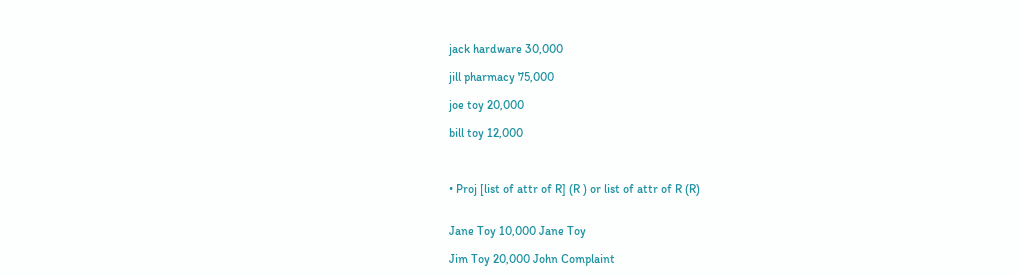jack hardware 30,000

jill pharmacy 75,000

joe toy 20,000

bill toy 12,000



• Proj [list of attr of R] (R ) or list of attr of R (R)


Jane Toy 10,000 Jane Toy

Jim Toy 20,000 John Complaint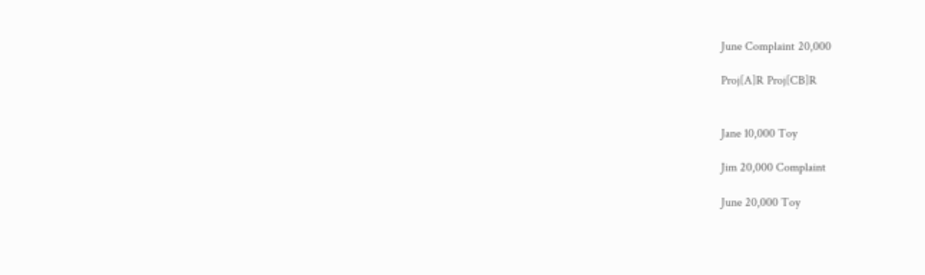June Complaint 20,000

Proj[A]R Proj[CB]R


Jane 10,000 Toy

Jim 20,000 Complaint

June 20,000 Toy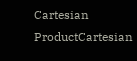Cartesian ProductCartesian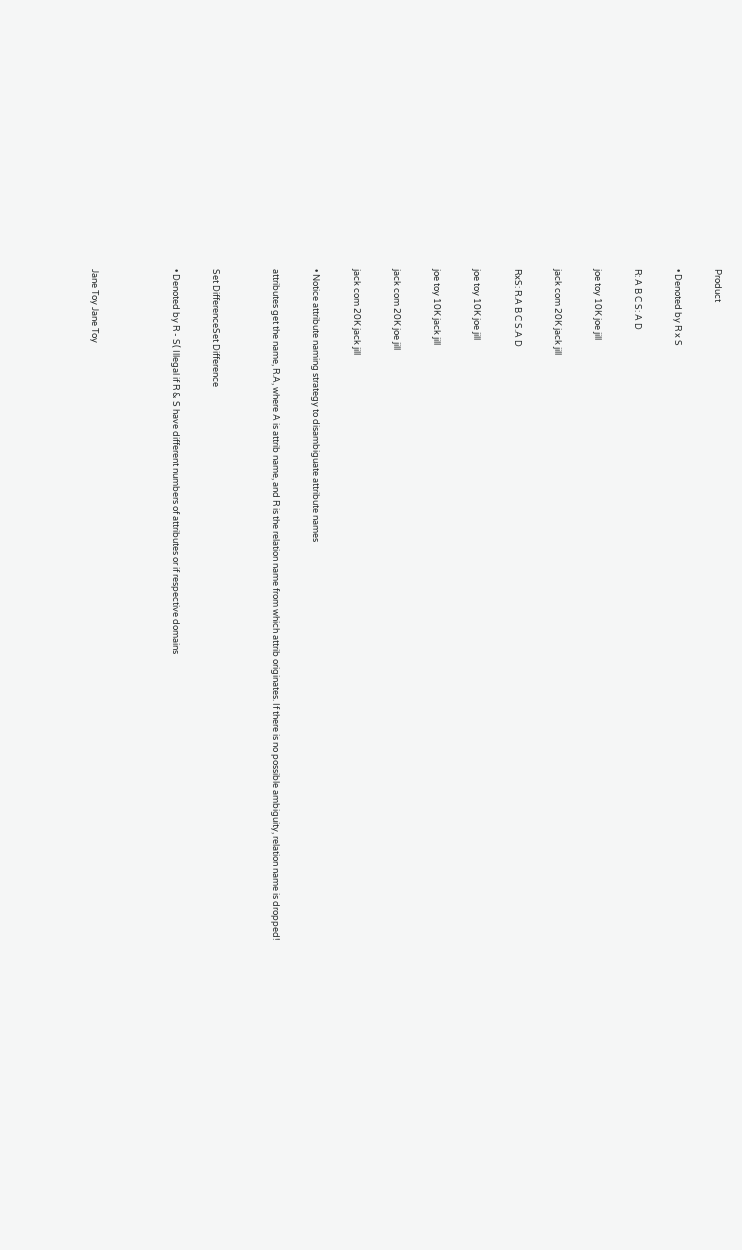Product

• Denoted by R x S

R: A B C S: A D

joe toy 10K joe jill

jack com 20K jack jill

RxS: R.A B C S.A D

joe toy 10K joe jill

joe toy 10K jack jill

jack com 20K joe jill

jack com 20K jack jill

• Notice attribute naming strategy to disambiguate attribute names

attributes get the name, R.A, where A is attrib name, and R is the relation name from which attrib originates. If there is no possible ambiguity, relation name is dropped!


Set DifferenceSet Difference

• Denoted by R - S( Illegal if R & S have different numbers of attributes or if respective domains



Jane Toy Jane Toy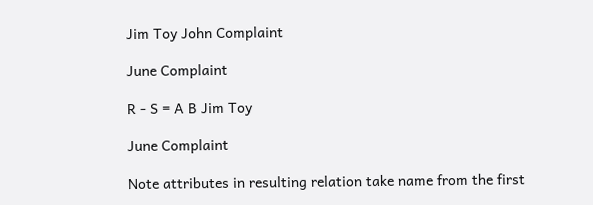Jim Toy John Complaint

June Complaint

R - S = A B Jim Toy

June Complaint

Note attributes in resulting relation take name from the first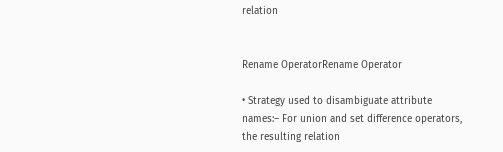relation


Rename OperatorRename Operator

• Strategy used to disambiguate attribute names:– For union and set difference operators, the resulting relation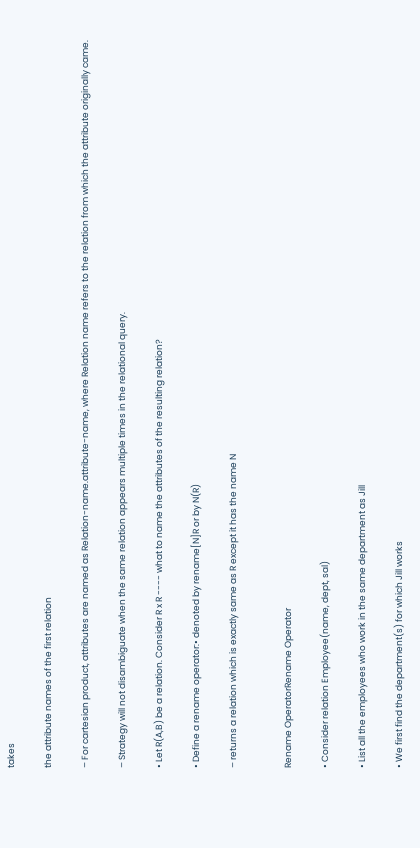takes

the attribute names of the first relation

– For cartesian product, attributes are named as Relation-name.attribute-name, where Relation name refers to the relation from which the attribute originally came.

– Strategy will not disambiguate when the same relation appears multiple times in the relational query.

• Let R(A,B) be a relation. Consider R x R ---- what to name the attributes of the resulting relation?

• Define a rename operator:• denoted by rename[N]R or by N(R)

– returns a relation which is exactly same as R except it has the name N


Rename OperatorRename Operator

• Consider relation Employee(name, dept, sal)

• List all the employees who work in the same department as Jill

• We first find the department(s) for which Jill works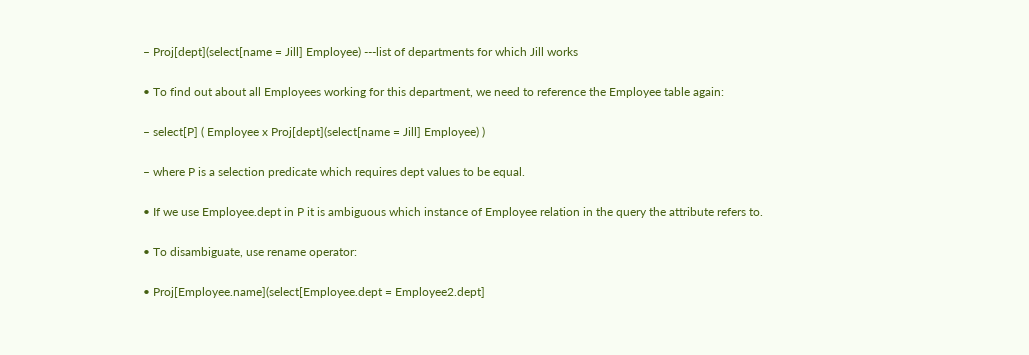– Proj[dept](select[name = Jill] Employee) ---list of departments for which Jill works

• To find out about all Employees working for this department, we need to reference the Employee table again:

– select[P] ( Employee x Proj[dept](select[name = Jill] Employee) )

– where P is a selection predicate which requires dept values to be equal.

• If we use Employee.dept in P it is ambiguous which instance of Employee relation in the query the attribute refers to.

• To disambiguate, use rename operator:

• Proj[Employee.name](select[Employee.dept = Employee2.dept]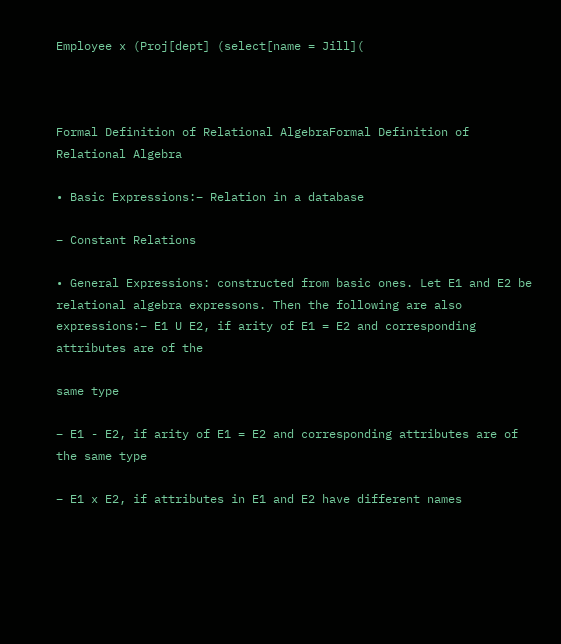Employee x (Proj[dept] (select[name = Jill](



Formal Definition of Relational AlgebraFormal Definition of Relational Algebra

• Basic Expressions:– Relation in a database

– Constant Relations

• General Expressions: constructed from basic ones. Let E1 and E2 be relational algebra expressons. Then the following are also expressions:– E1 U E2, if arity of E1 = E2 and corresponding attributes are of the

same type

– E1 - E2, if arity of E1 = E2 and corresponding attributes are of the same type

– E1 x E2, if attributes in E1 and E2 have different names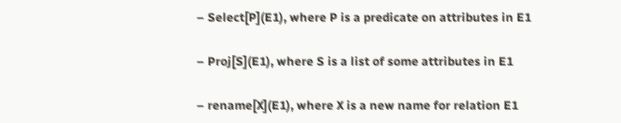– Select[P](E1), where P is a predicate on attributes in E1

– Proj[S](E1), where S is a list of some attributes in E1

– rename[X](E1), where X is a new name for relation E1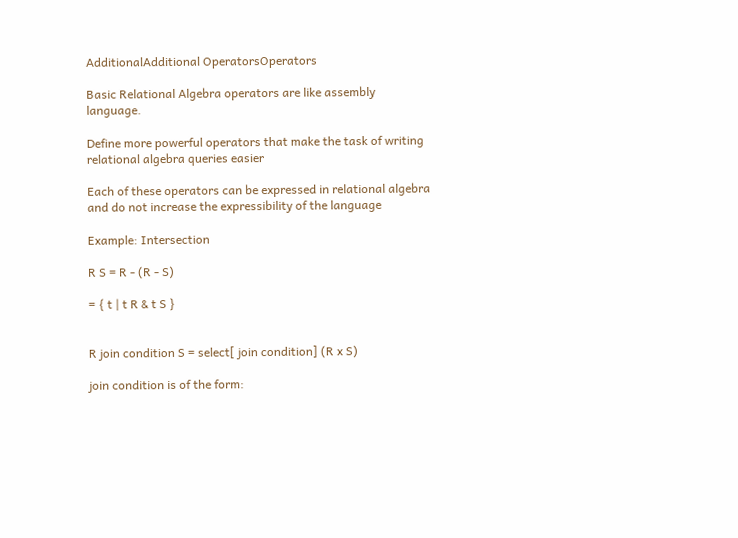AdditionalAdditional OperatorsOperators

Basic Relational Algebra operators are like assembly language.

Define more powerful operators that make the task of writing relational algebra queries easier

Each of these operators can be expressed in relational algebra and do not increase the expressibility of the language

Example: Intersection

R S = R - (R - S)

= { t | t R & t S }


R join condition S = select[ join condition] (R x S)

join condition is of the form: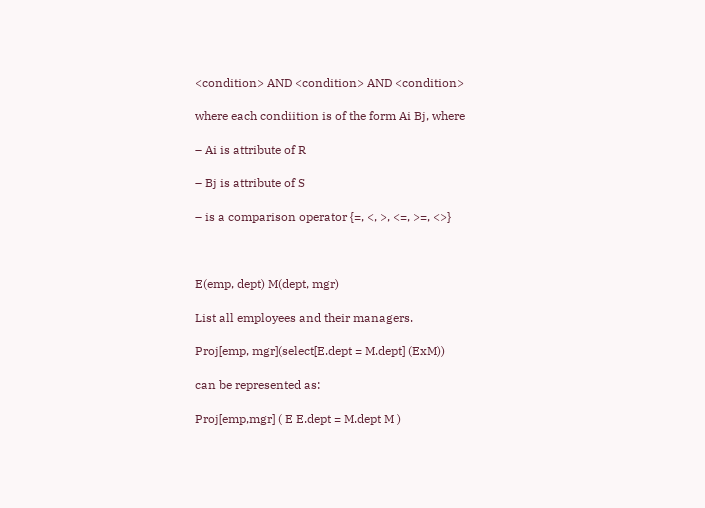<condition> AND <condition> AND <condition>

where each condiition is of the form Ai Bj, where

– Ai is attribute of R

– Bj is attribute of S

– is a comparison operator {=, <, >, <=, >=, <>}



E(emp, dept) M(dept, mgr)

List all employees and their managers.

Proj[emp, mgr](select[E.dept = M.dept] (ExM))

can be represented as:

Proj[emp,mgr] ( E E.dept = M.dept M )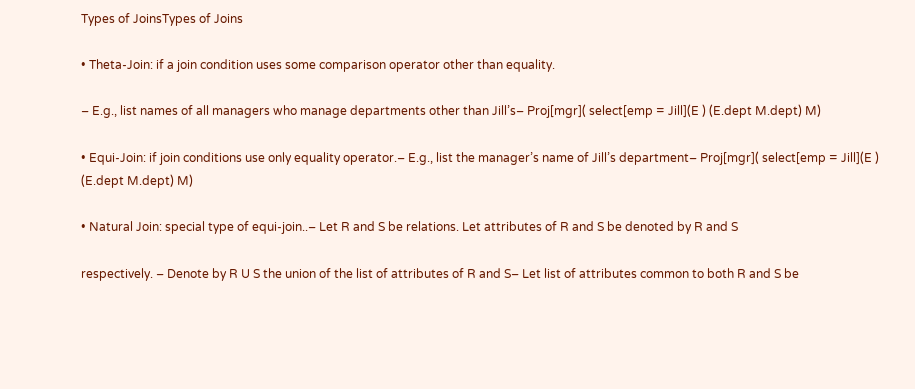Types of JoinsTypes of Joins

• Theta-Join: if a join condition uses some comparison operator other than equality.

– E.g., list names of all managers who manage departments other than Jill’s– Proj[mgr]( select[emp = Jill](E ) (E.dept M.dept) M)

• Equi-Join: if join conditions use only equality operator.– E.g., list the manager’s name of Jill’s department– Proj[mgr]( select[emp = Jill](E ) (E.dept M.dept) M)

• Natural Join: special type of equi-join..– Let R and S be relations. Let attributes of R and S be denoted by R and S

respectively. – Denote by R U S the union of the list of attributes of R and S– Let list of attributes common to both R and S be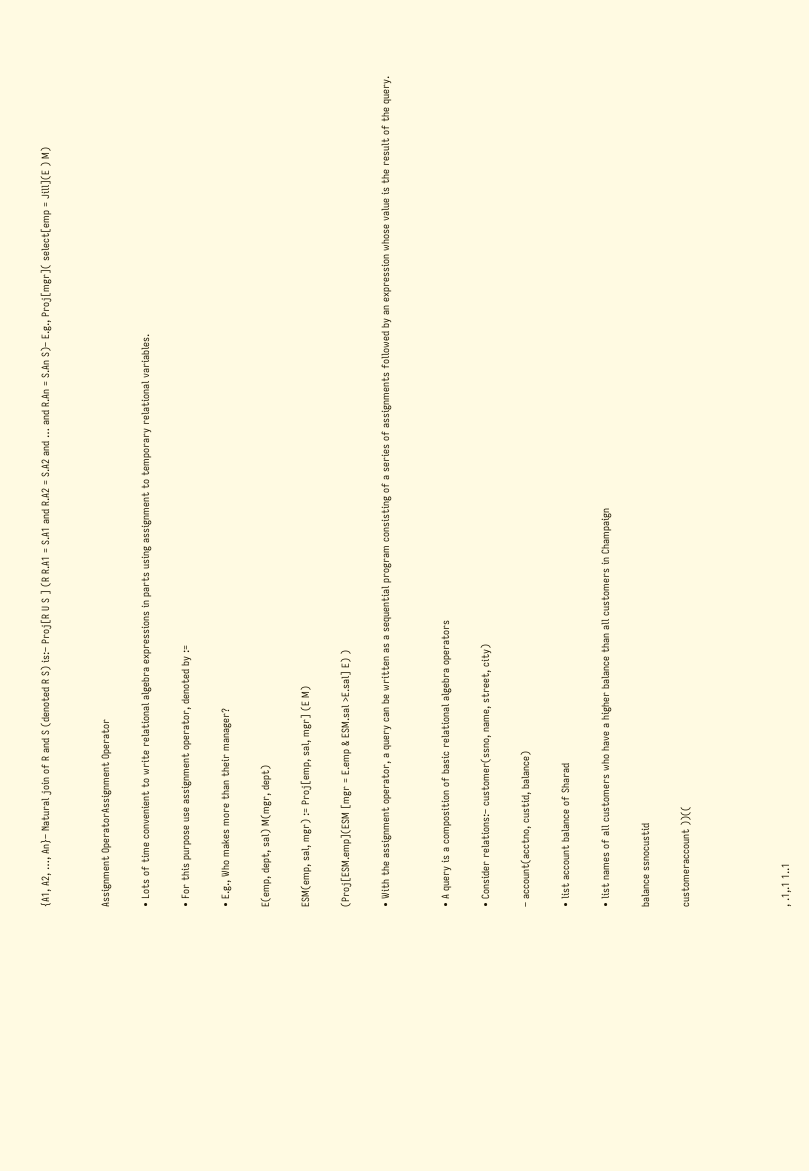{A1, A2, …, An}– Natural join of R and S (denoted R S) is:– Proj[R U S ] (R R.A1 = S.A1 and R.A2 = S.A2 and … and R.An = S.An S)– E.g., Proj[mgr]( select[emp = Jill](E ) M)


Assignment OperatorAssignment Operator

• Lots of time convenient to write relational algebra expressions in parts using assignment to temporary relational variables.

• For this purpose use assignment operator, denoted by :=

• E.g., Who makes more than their manager?

E(emp, dept, sal) M(mgr, dept)

ESM(emp, sal, mgr) := Proj[emp, sal, mgr] (E M)

(Proj[ESM.emp](ESM [mgr = E.emp & ESM.sal >E.sal] E) )

• With the assignment operator, a query can be written as a sequential program consisting of a series of assignments followed by an expression whose value is the result of the query.


• A query is a composition of basic relational algebra operators

• Consider relations:– customer(ssno, name, street, city)

– account(acctno, custid, balance)

• list account balance of Sharad

• list names of all customers who have a higher balance than all customers in Champaign

balance ssnocustid

customeraccount ))((




, .1,.1 1..1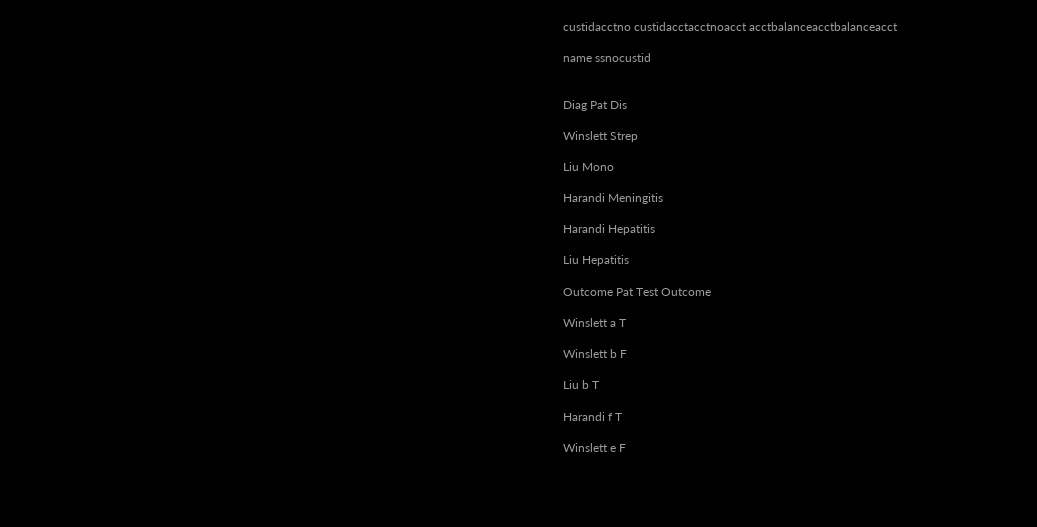custidacctno custidacctacctnoacct acctbalanceacctbalanceacct

name ssnocustid


Diag Pat Dis

Winslett Strep

Liu Mono

Harandi Meningitis

Harandi Hepatitis

Liu Hepatitis

Outcome Pat Test Outcome

Winslett a T

Winslett b F

Liu b T

Harandi f T

Winslett e F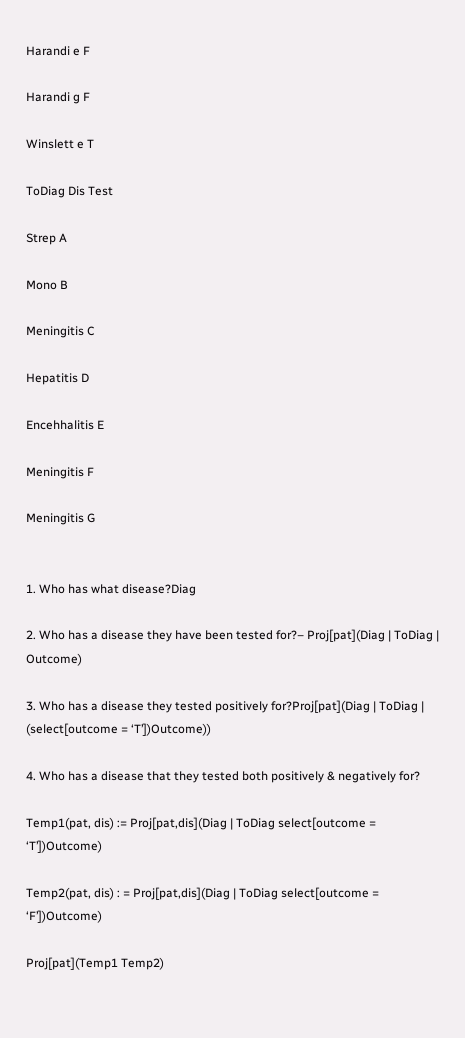Harandi e F

Harandi g F

Winslett e T

ToDiag Dis Test

Strep A

Mono B

Meningitis C

Hepatitis D

Encehhalitis E

Meningitis F

Meningitis G


1. Who has what disease?Diag

2. Who has a disease they have been tested for?– Proj[pat](Diag | ToDiag | Outcome)

3. Who has a disease they tested positively for?Proj[pat](Diag | ToDiag | (select[outcome = ‘T’])Outcome))

4. Who has a disease that they tested both positively & negatively for?

Temp1(pat, dis) := Proj[pat,dis](Diag | ToDiag select[outcome = ‘T’])Outcome)

Temp2(pat, dis) : = Proj[pat,dis](Diag | ToDiag select[outcome = ‘F’])Outcome)

Proj[pat](Temp1 Temp2)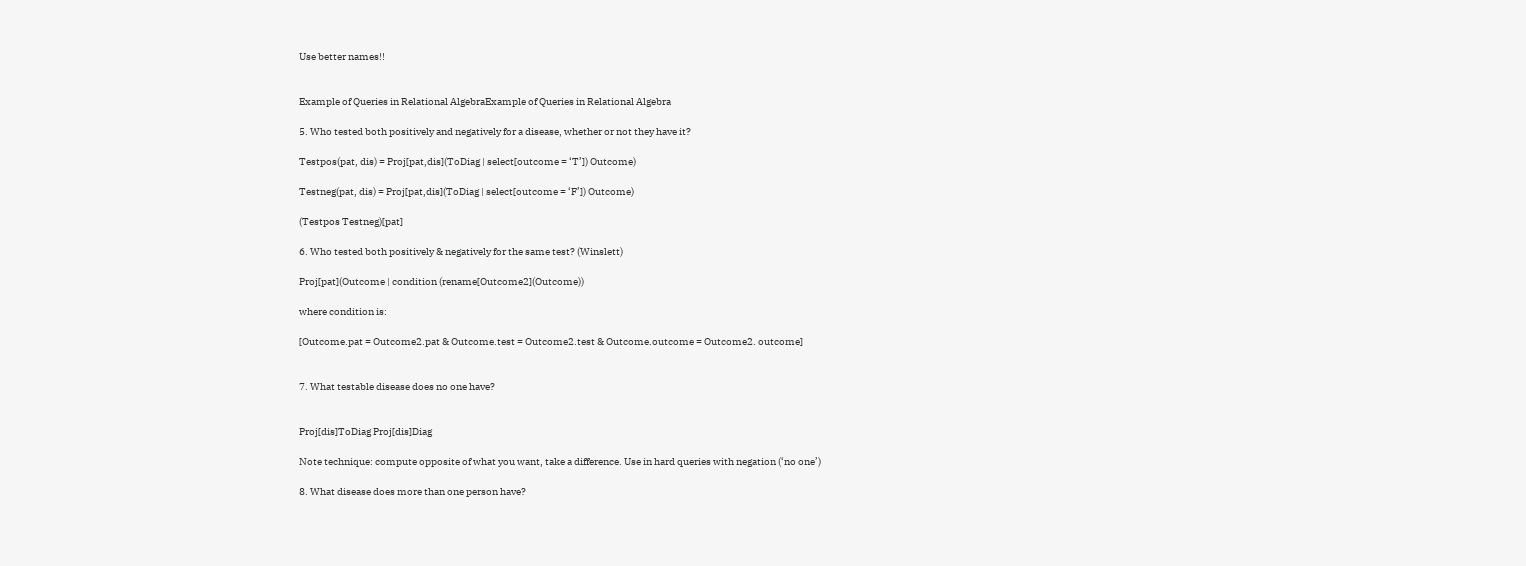Use better names!!


Example of Queries in Relational AlgebraExample of Queries in Relational Algebra

5. Who tested both positively and negatively for a disease, whether or not they have it?

Testpos(pat, dis) = Proj[pat,dis](ToDiag | select[outcome = ‘T’]) Outcome)

Testneg(pat, dis) = Proj[pat,dis](ToDiag | select[outcome = ‘F’]) Outcome)

(Testpos Testneg)[pat]

6. Who tested both positively & negatively for the same test? (Winslett)

Proj[pat](Outcome | condition (rename[Outcome2](Outcome))

where condition is:

[Outcome.pat = Outcome2.pat & Outcome.test = Outcome2.test & Outcome.outcome = Outcome2. outcome]


7. What testable disease does no one have?


Proj[dis]ToDiag Proj[dis]Diag

Note technique: compute opposite of what you want, take a difference. Use in hard queries with negation (‘no one’)

8. What disease does more than one person have?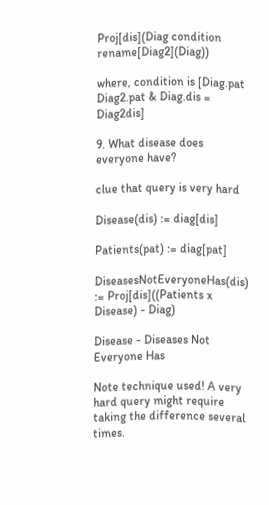Proj[dis](Diag condition rename[Diag2](Diag))

where, condition is [Diag.pat Diag2.pat & Diag.dis = Diag2dis]

9. What disease does everyone have?

clue that query is very hard

Disease(dis) := diag[dis]

Patients(pat) := diag[pat]

DiseasesNotEveryoneHas(dis) := Proj[dis]((Patients x Disease) - Diag)

Disease - Diseases Not Everyone Has

Note technique used! A very hard query might require taking the difference several times.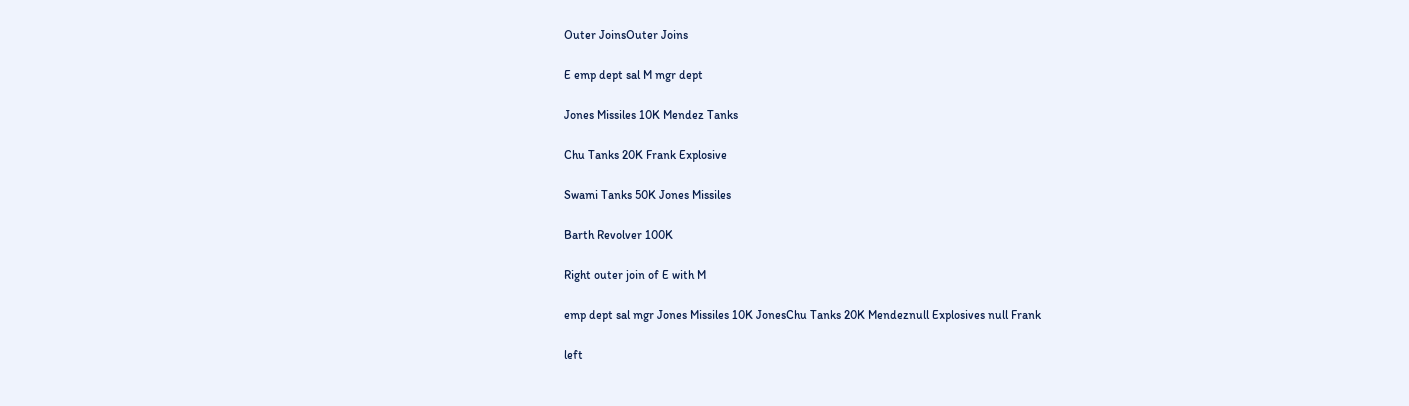Outer JoinsOuter Joins

E emp dept sal M mgr dept

Jones Missiles 10K Mendez Tanks

Chu Tanks 20K Frank Explosive

Swami Tanks 50K Jones Missiles

Barth Revolver 100K

Right outer join of E with M

emp dept sal mgr Jones Missiles 10K JonesChu Tanks 20K Mendeznull Explosives null Frank

left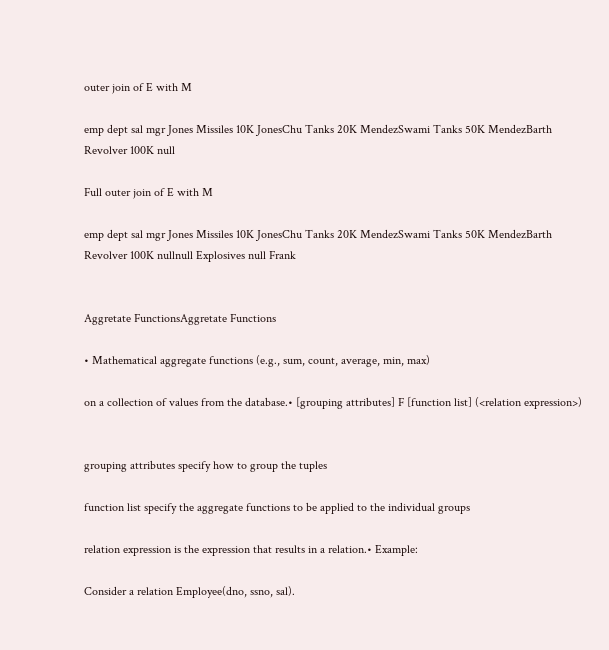outer join of E with M

emp dept sal mgr Jones Missiles 10K JonesChu Tanks 20K MendezSwami Tanks 50K MendezBarth Revolver 100K null

Full outer join of E with M

emp dept sal mgr Jones Missiles 10K JonesChu Tanks 20K MendezSwami Tanks 50K MendezBarth Revolver 100K nullnull Explosives null Frank


Aggretate FunctionsAggretate Functions

• Mathematical aggregate functions (e.g., sum, count, average, min, max)

on a collection of values from the database.• [grouping attributes] F [function list] (<relation expression>)


grouping attributes specify how to group the tuples

function list specify the aggregate functions to be applied to the individual groups

relation expression is the expression that results in a relation.• Example:

Consider a relation Employee(dno, ssno, sal).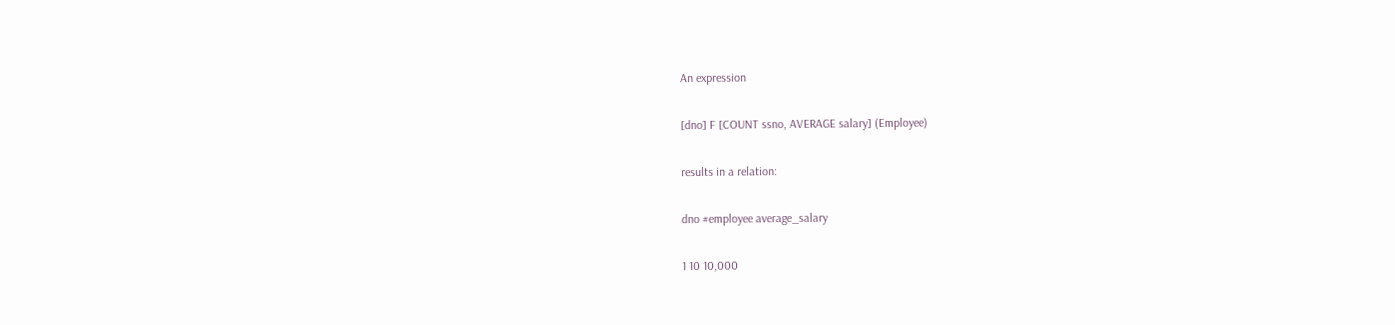An expression

[dno] F [COUNT ssno, AVERAGE salary] (Employee)

results in a relation:

dno #employee average_salary

1 10 10,000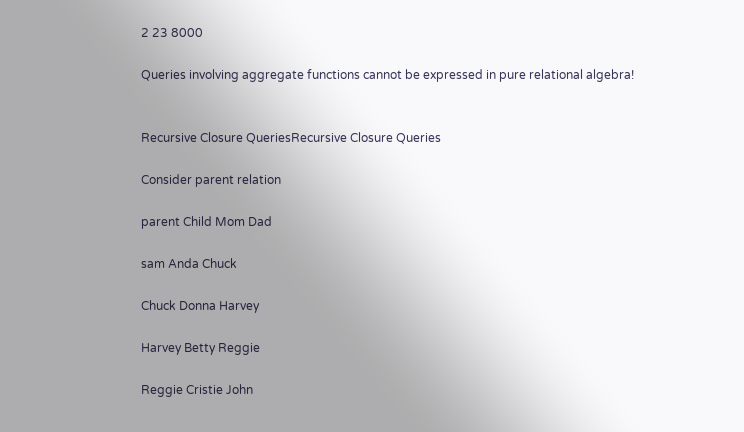2 23 8000

Queries involving aggregate functions cannot be expressed in pure relational algebra!


Recursive Closure QueriesRecursive Closure Queries

Consider parent relation

parent Child Mom Dad

sam Anda Chuck

Chuck Donna Harvey

Harvey Betty Reggie

Reggie Cristie John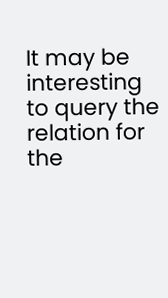It may be interesting to query the relation for the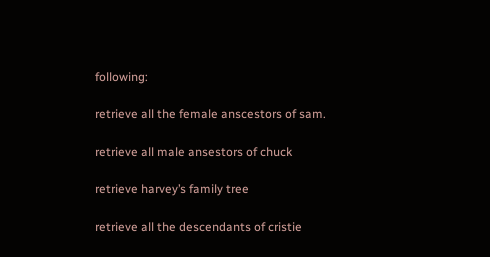following:

retrieve all the female anscestors of sam.

retrieve all male ansestors of chuck

retrieve harvey’s family tree

retrieve all the descendants of cristie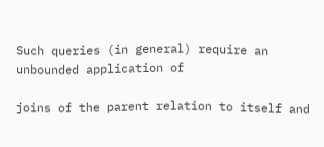Such queries (in general) require an unbounded application of

joins of the parent relation to itself and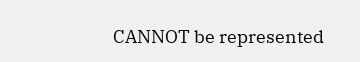CANNOT be represented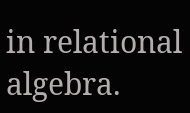in relational algebra.